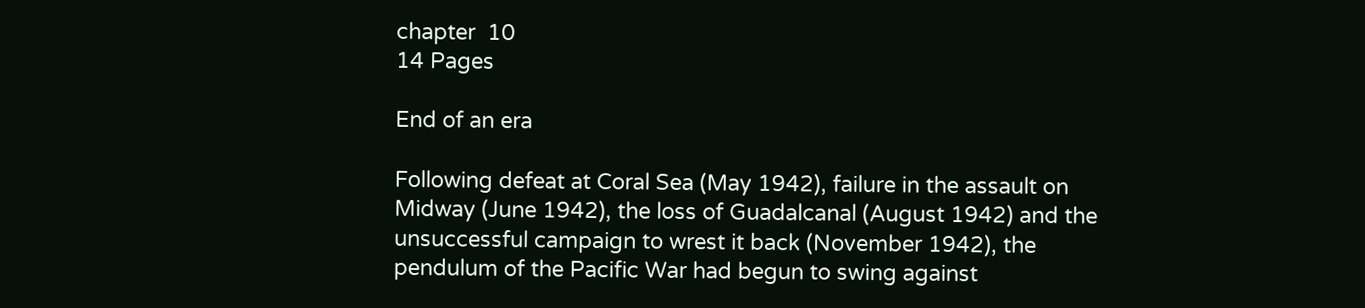chapter  10
14 Pages

End of an era

Following defeat at Coral Sea (May 1942), failure in the assault on Midway (June 1942), the loss of Guadalcanal (August 1942) and the unsuccessful campaign to wrest it back (November 1942), the pendulum of the Pacific War had begun to swing against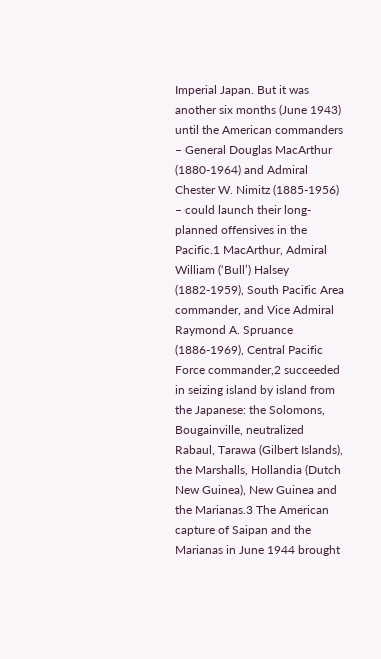Imperial Japan. But it was another six months (June 1943) until the American commanders – General Douglas MacArthur (1880-1964) and Admiral Chester W. Nimitz (1885-1956) – could launch their long-planned offensives in the Pacific.1 MacArthur, Admiral William (‘Bull’) Halsey (1882-1959), South Pacific Area commander, and Vice Admiral Raymond A. Spruance (1886-1969), Central Pacific Force commander,2 succeeded in seizing island by island from the Japanese: the Solomons, Bougainville, neutralized Rabaul, Tarawa (Gilbert Islands), the Marshalls, Hollandia (Dutch New Guinea), New Guinea and the Marianas.3 The American capture of Saipan and the Marianas in June 1944 brought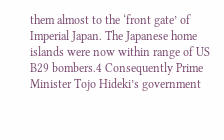them almost to the ‘front gate’ of Imperial Japan. The Japanese home islands were now within range of US B29 bombers.4 Consequently Prime Minister Tojo Hideki’s government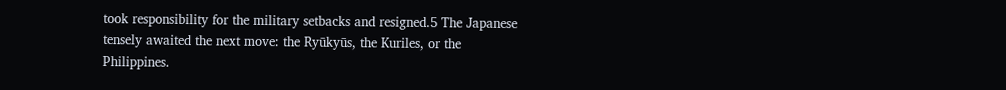took responsibility for the military setbacks and resigned.5 The Japanese tensely awaited the next move: the Ryūkyūs, the Kuriles, or the Philippines.